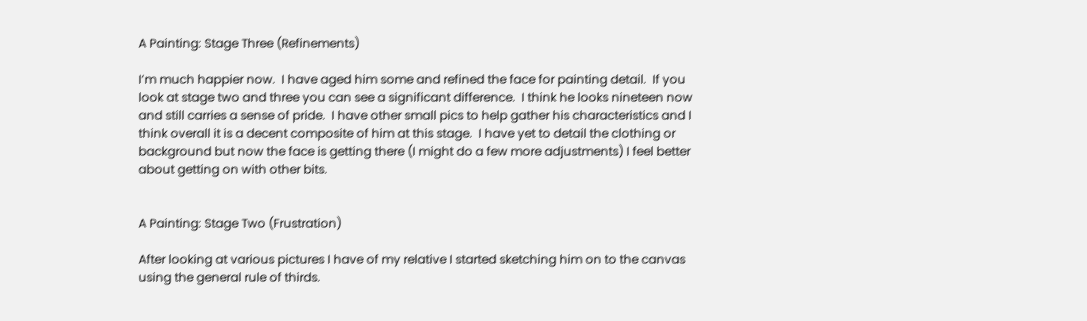A Painting: Stage Three (Refinements)

I’m much happier now.  I have aged him some and refined the face for painting detail.  If you look at stage two and three you can see a significant difference.  I think he looks nineteen now and still carries a sense of pride.  I have other small pics to help gather his characteristics and I think overall it is a decent composite of him at this stage.  I have yet to detail the clothing or background but now the face is getting there (I might do a few more adjustments) I feel better about getting on with other bits.


A Painting: Stage Two (Frustration)

After looking at various pictures I have of my relative I started sketching him on to the canvas using the general rule of thirds.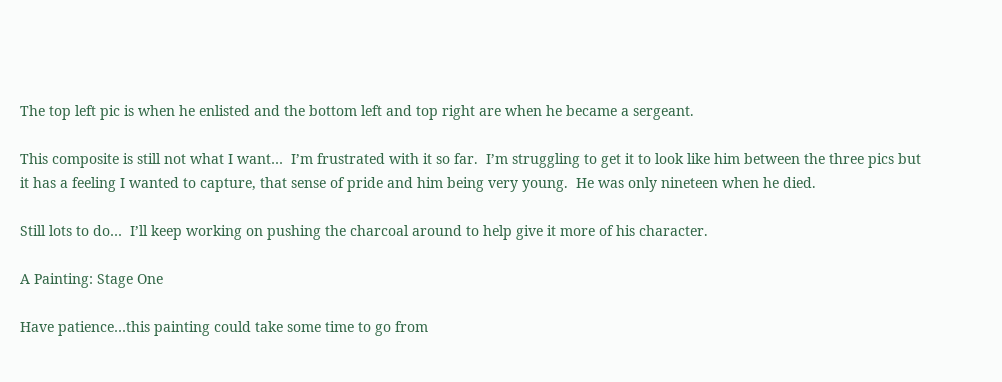The top left pic is when he enlisted and the bottom left and top right are when he became a sergeant.

This composite is still not what I want…  I’m frustrated with it so far.  I’m struggling to get it to look like him between the three pics but it has a feeling I wanted to capture, that sense of pride and him being very young.  He was only nineteen when he died.

Still lots to do…  I’ll keep working on pushing the charcoal around to help give it more of his character.

A Painting: Stage One

Have patience…this painting could take some time to go from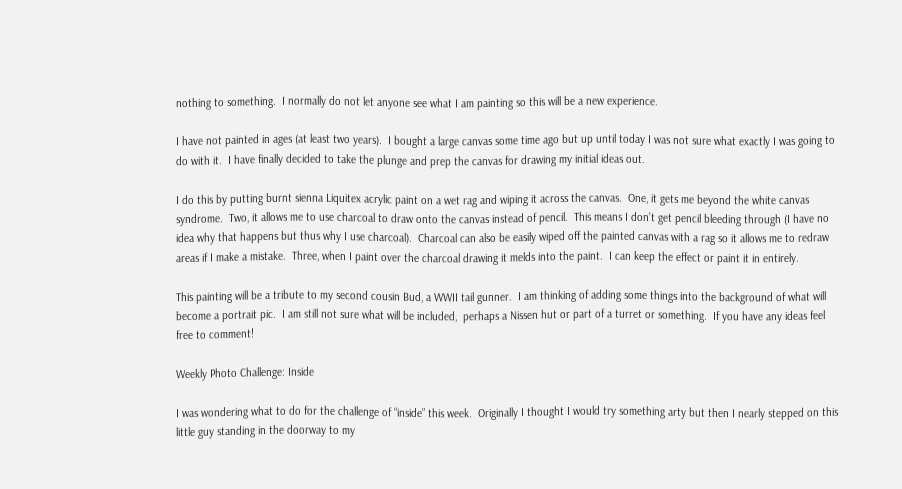nothing to something.  I normally do not let anyone see what I am painting so this will be a new experience.

I have not painted in ages (at least two years).  I bought a large canvas some time ago but up until today I was not sure what exactly I was going to do with it.  I have finally decided to take the plunge and prep the canvas for drawing my initial ideas out.

I do this by putting burnt sienna Liquitex acrylic paint on a wet rag and wiping it across the canvas.  One, it gets me beyond the white canvas syndrome.  Two, it allows me to use charcoal to draw onto the canvas instead of pencil.  This means I don’t get pencil bleeding through (I have no idea why that happens but thus why I use charcoal).  Charcoal can also be easily wiped off the painted canvas with a rag so it allows me to redraw areas if I make a mistake.  Three, when I paint over the charcoal drawing it melds into the paint.  I can keep the effect or paint it in entirely.

This painting will be a tribute to my second cousin Bud, a WWII tail gunner.  I am thinking of adding some things into the background of what will become a portrait pic.  I am still not sure what will be included,  perhaps a Nissen hut or part of a turret or something.  If you have any ideas feel free to comment!

Weekly Photo Challenge: Inside

I was wondering what to do for the challenge of “inside” this week.  Originally I thought I would try something arty but then I nearly stepped on this little guy standing in the doorway to my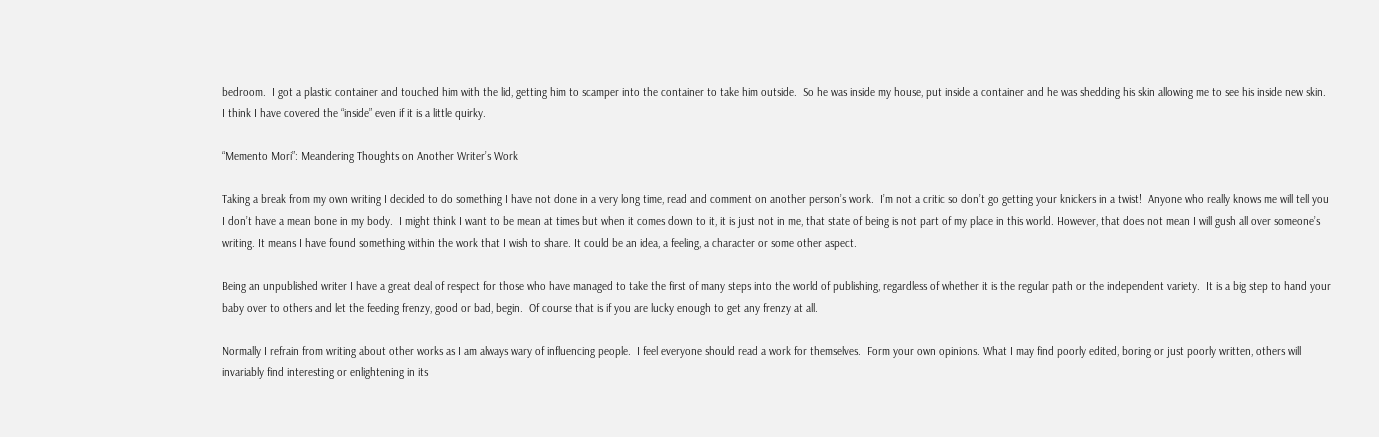bedroom.  I got a plastic container and touched him with the lid, getting him to scamper into the container to take him outside.  So he was inside my house, put inside a container and he was shedding his skin allowing me to see his inside new skin.  I think I have covered the “inside” even if it is a little quirky.

“Memento Mori”: Meandering Thoughts on Another Writer’s Work

Taking a break from my own writing I decided to do something I have not done in a very long time, read and comment on another person’s work.  I’m not a critic so don’t go getting your knickers in a twist!  Anyone who really knows me will tell you I don’t have a mean bone in my body.  I might think I want to be mean at times but when it comes down to it, it is just not in me, that state of being is not part of my place in this world. However, that does not mean I will gush all over someone’s writing. It means I have found something within the work that I wish to share. It could be an idea, a feeling, a character or some other aspect.

Being an unpublished writer I have a great deal of respect for those who have managed to take the first of many steps into the world of publishing, regardless of whether it is the regular path or the independent variety.  It is a big step to hand your baby over to others and let the feeding frenzy, good or bad, begin.  Of course that is if you are lucky enough to get any frenzy at all.

Normally I refrain from writing about other works as I am always wary of influencing people.  I feel everyone should read a work for themselves.  Form your own opinions. What I may find poorly edited, boring or just poorly written, others will invariably find interesting or enlightening in its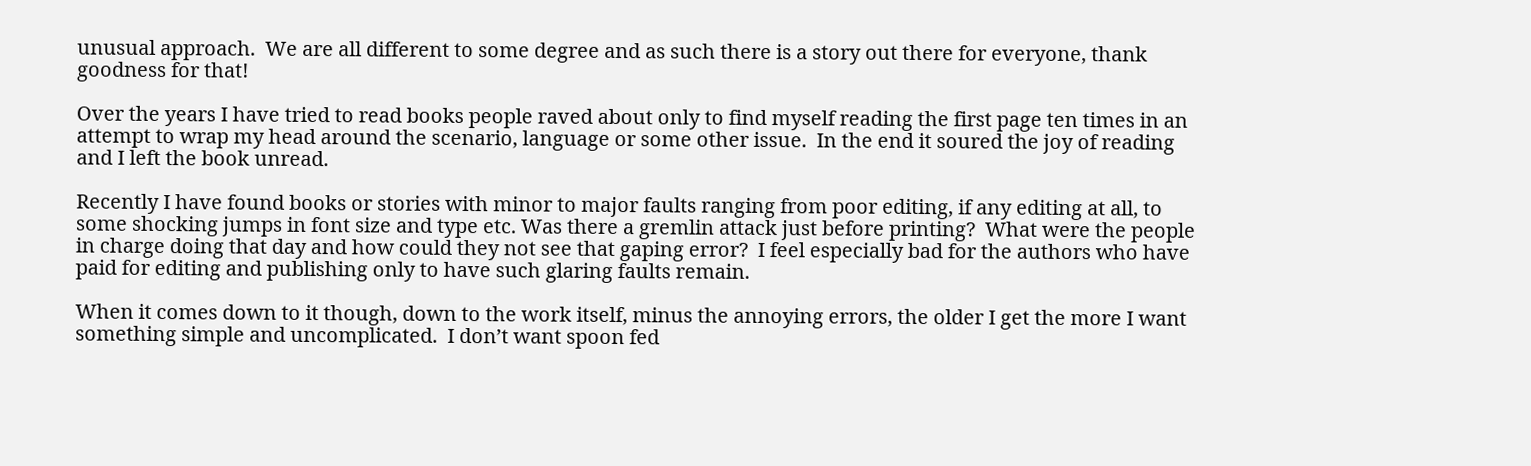unusual approach.  We are all different to some degree and as such there is a story out there for everyone, thank goodness for that!

Over the years I have tried to read books people raved about only to find myself reading the first page ten times in an attempt to wrap my head around the scenario, language or some other issue.  In the end it soured the joy of reading and I left the book unread.

Recently I have found books or stories with minor to major faults ranging from poor editing, if any editing at all, to some shocking jumps in font size and type etc. Was there a gremlin attack just before printing?  What were the people in charge doing that day and how could they not see that gaping error?  I feel especially bad for the authors who have paid for editing and publishing only to have such glaring faults remain.

When it comes down to it though, down to the work itself, minus the annoying errors, the older I get the more I want something simple and uncomplicated.  I don’t want spoon fed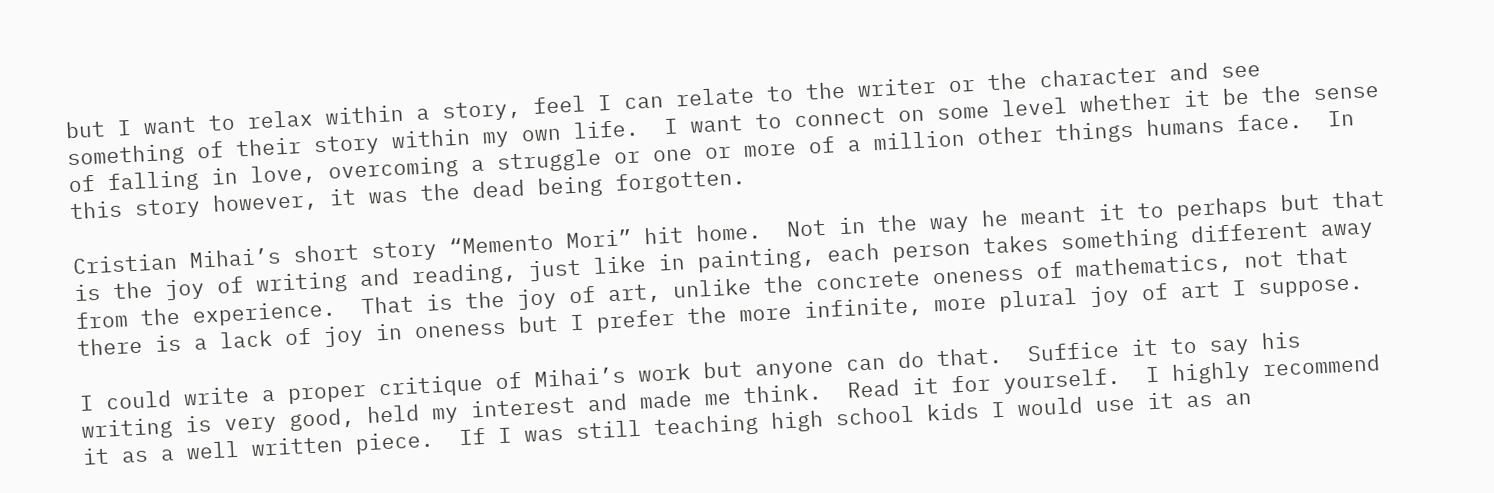but I want to relax within a story, feel I can relate to the writer or the character and see something of their story within my own life.  I want to connect on some level whether it be the sense of falling in love, overcoming a struggle or one or more of a million other things humans face.  In this story however, it was the dead being forgotten.

Cristian Mihai’s short story “Memento Mori” hit home.  Not in the way he meant it to perhaps but that is the joy of writing and reading, just like in painting, each person takes something different away from the experience.  That is the joy of art, unlike the concrete oneness of mathematics, not that there is a lack of joy in oneness but I prefer the more infinite, more plural joy of art I suppose.

I could write a proper critique of Mihai’s work but anyone can do that.  Suffice it to say his writing is very good, held my interest and made me think.  Read it for yourself.  I highly recommend it as a well written piece.  If I was still teaching high school kids I would use it as an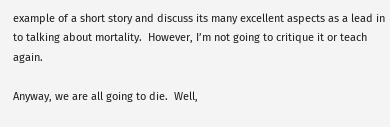example of a short story and discuss its many excellent aspects as a lead in to talking about mortality.  However, I’m not going to critique it or teach again.

Anyway, we are all going to die.  Well,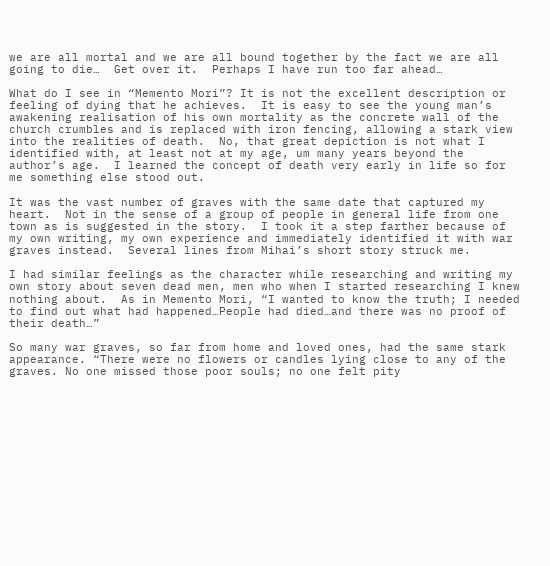we are all mortal and we are all bound together by the fact we are all going to die…  Get over it.  Perhaps I have run too far ahead…

What do I see in “Memento Mori”? It is not the excellent description or feeling of dying that he achieves.  It is easy to see the young man’s awakening realisation of his own mortality as the concrete wall of the church crumbles and is replaced with iron fencing, allowing a stark view into the realities of death.  No, that great depiction is not what I identified with, at least not at my age, um many years beyond the author’s age.  I learned the concept of death very early in life so for me something else stood out.

It was the vast number of graves with the same date that captured my heart.  Not in the sense of a group of people in general life from one town as is suggested in the story.  I took it a step farther because of my own writing, my own experience and immediately identified it with war graves instead.  Several lines from Mihai’s short story struck me.

I had similar feelings as the character while researching and writing my own story about seven dead men, men who when I started researching I knew nothing about.  As in Memento Mori, “I wanted to know the truth; I needed to find out what had happened…People had died…and there was no proof of their death…”

So many war graves, so far from home and loved ones, had the same stark appearance. “There were no flowers or candles lying close to any of the graves. No one missed those poor souls; no one felt pity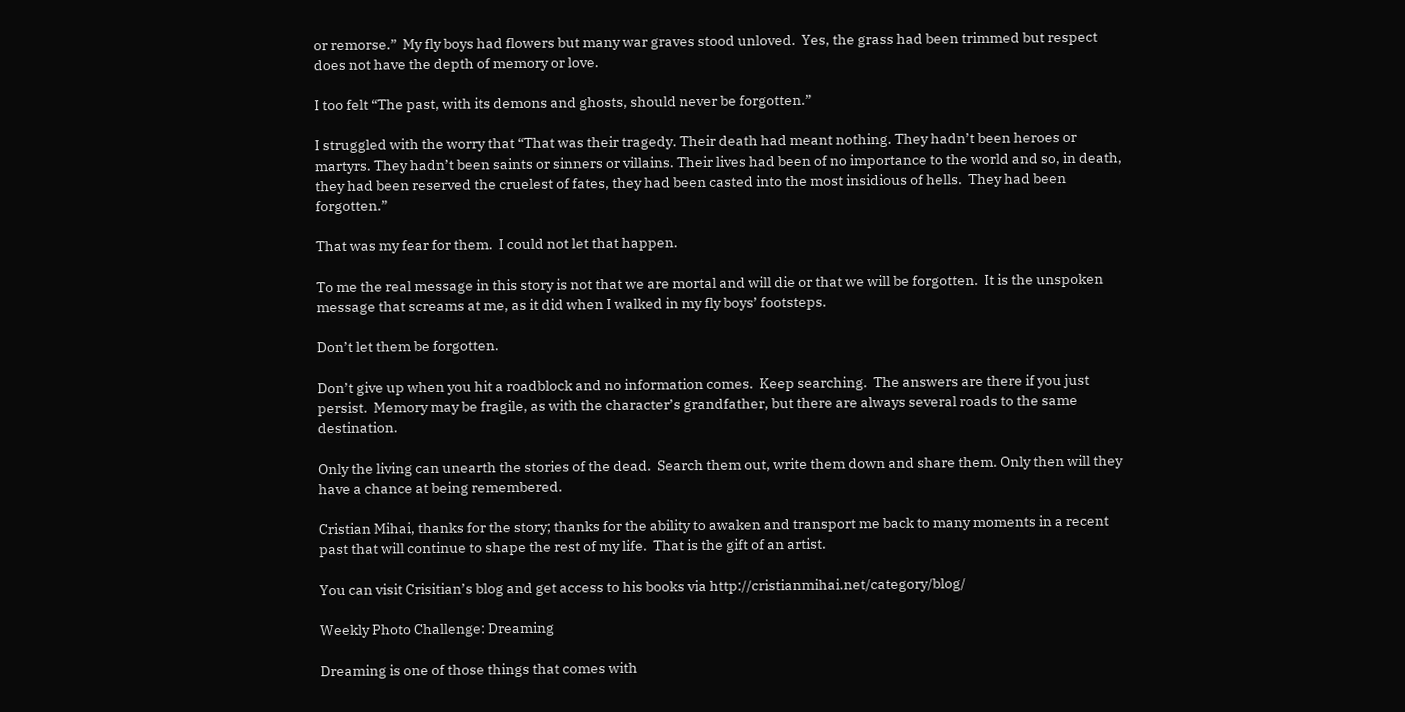or remorse.”  My fly boys had flowers but many war graves stood unloved.  Yes, the grass had been trimmed but respect does not have the depth of memory or love.

I too felt “The past, with its demons and ghosts, should never be forgotten.”

I struggled with the worry that “That was their tragedy. Their death had meant nothing. They hadn’t been heroes or martyrs. They hadn’t been saints or sinners or villains. Their lives had been of no importance to the world and so, in death, they had been reserved the cruelest of fates, they had been casted into the most insidious of hells.  They had been forgotten.”

That was my fear for them.  I could not let that happen.

To me the real message in this story is not that we are mortal and will die or that we will be forgotten.  It is the unspoken message that screams at me, as it did when I walked in my fly boys’ footsteps.

Don’t let them be forgotten.

Don’t give up when you hit a roadblock and no information comes.  Keep searching.  The answers are there if you just persist.  Memory may be fragile, as with the character’s grandfather, but there are always several roads to the same destination.

Only the living can unearth the stories of the dead.  Search them out, write them down and share them. Only then will they have a chance at being remembered.

Cristian Mihai, thanks for the story; thanks for the ability to awaken and transport me back to many moments in a recent past that will continue to shape the rest of my life.  That is the gift of an artist.

You can visit Crisitian’s blog and get access to his books via http://cristianmihai.net/category/blog/

Weekly Photo Challenge: Dreaming

Dreaming is one of those things that comes with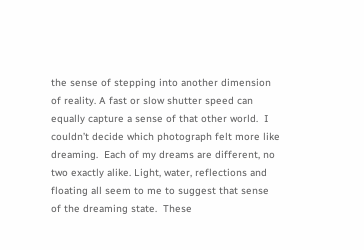the sense of stepping into another dimension of reality. A fast or slow shutter speed can equally capture a sense of that other world.  I couldn’t decide which photograph felt more like dreaming.  Each of my dreams are different, no two exactly alike. Light, water, reflections and floating all seem to me to suggest that sense of the dreaming state.  These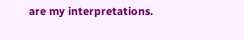are my interpretations.